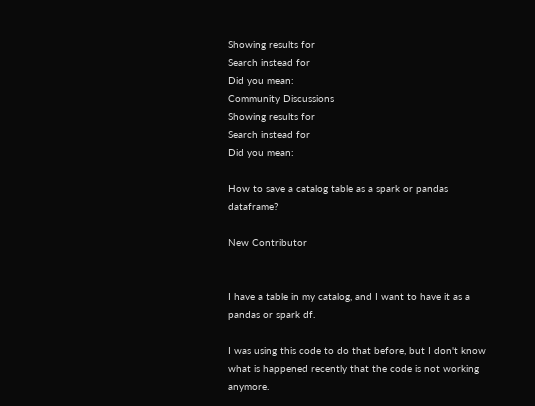Showing results for
Search instead for
Did you mean:
Community Discussions
Showing results for
Search instead for
Did you mean:

How to save a catalog table as a spark or pandas dataframe?

New Contributor


I have a table in my catalog, and I want to have it as a pandas or spark df.

I was using this code to do that before, but I don't know what is happened recently that the code is not working anymore.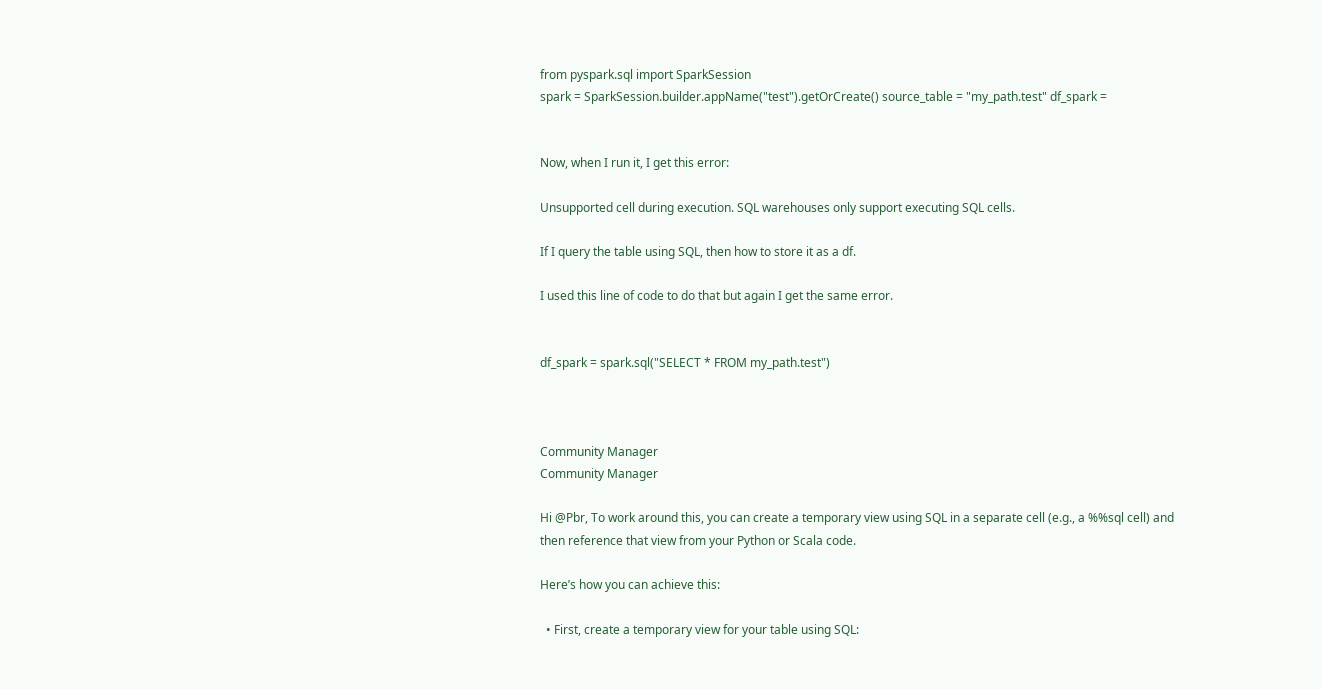from pyspark.sql import SparkSession
spark = SparkSession.builder.appName("test").getOrCreate() source_table = "my_path.test" df_spark =


Now, when I run it, I get this error:

Unsupported cell during execution. SQL warehouses only support executing SQL cells.

If I query the table using SQL, then how to store it as a df.

I used this line of code to do that but again I get the same error.


df_spark = spark.sql("SELECT * FROM my_path.test")



Community Manager
Community Manager

Hi @Pbr, To work around this, you can create a temporary view using SQL in a separate cell (e.g., a %%sql cell) and then reference that view from your Python or Scala code.

Here’s how you can achieve this:

  • First, create a temporary view for your table using SQL: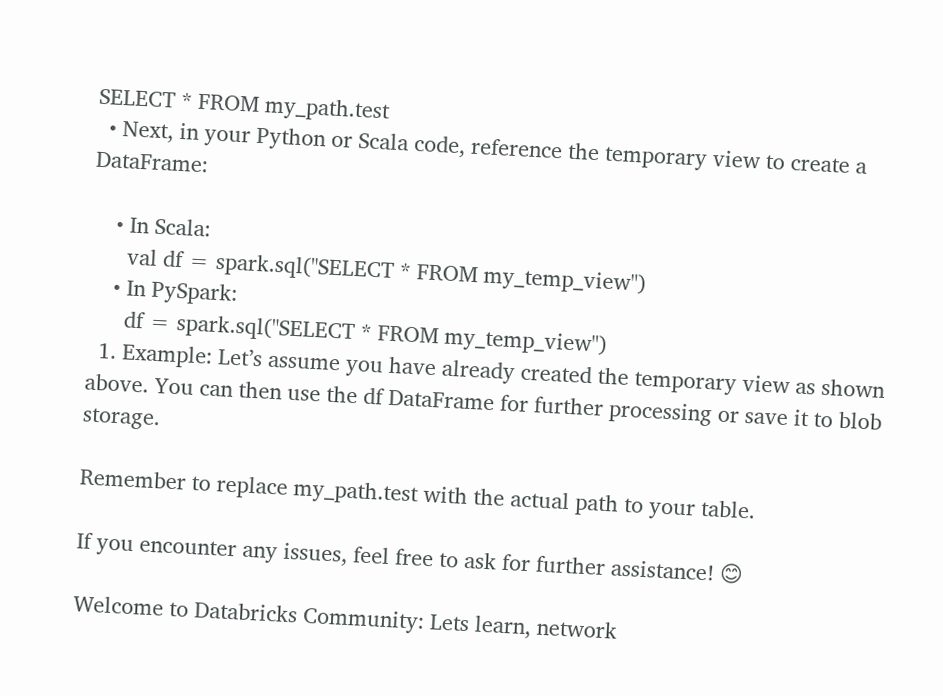SELECT * FROM my_path.test
  • Next, in your Python or Scala code, reference the temporary view to create a DataFrame:

    • In Scala:
      val df = spark.sql("SELECT * FROM my_temp_view")
    • In PySpark:
      df = spark.sql("SELECT * FROM my_temp_view")
  1. Example: Let’s assume you have already created the temporary view as shown above. You can then use the df DataFrame for further processing or save it to blob storage.

Remember to replace my_path.test with the actual path to your table.

If you encounter any issues, feel free to ask for further assistance! 😊

Welcome to Databricks Community: Lets learn, network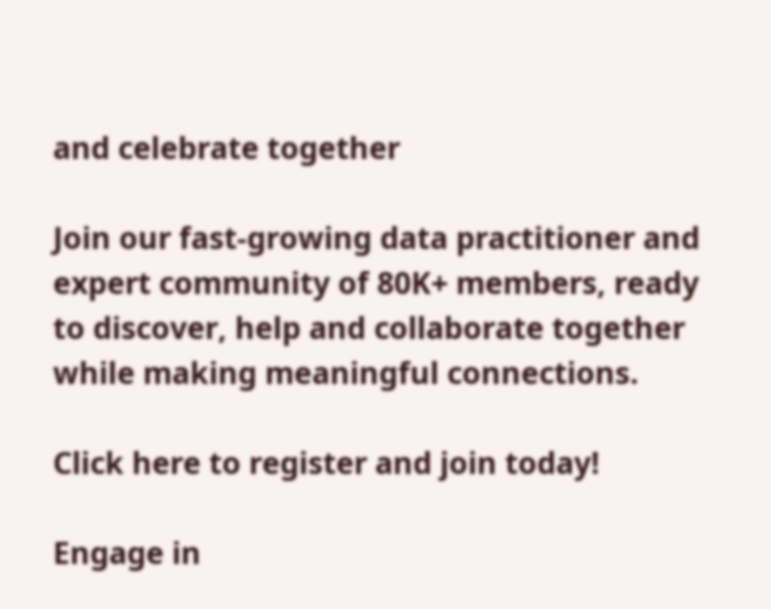and celebrate together

Join our fast-growing data practitioner and expert community of 80K+ members, ready to discover, help and collaborate together while making meaningful connections.

Click here to register and join today!

Engage in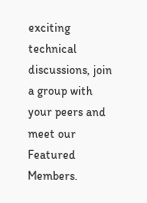exciting technical discussions, join a group with your peers and meet our Featured Members.